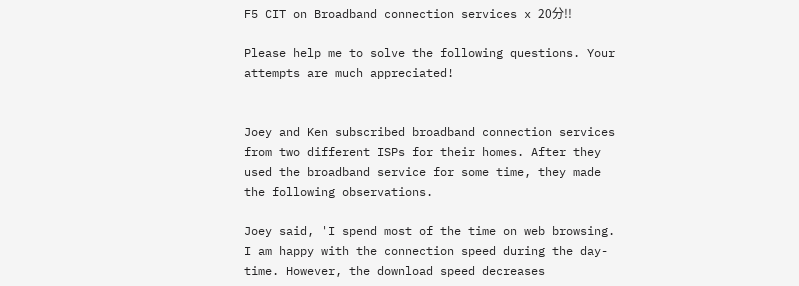F5 CIT on Broadband connection services x 20分!!

Please help me to solve the following questions. Your attempts are much appreciated!


Joey and Ken subscribed broadband connection services from two different ISPs for their homes. After they used the broadband service for some time, they made the following observations.

Joey said, 'I spend most of the time on web browsing. I am happy with the connection speed during the day-time. However, the download speed decreases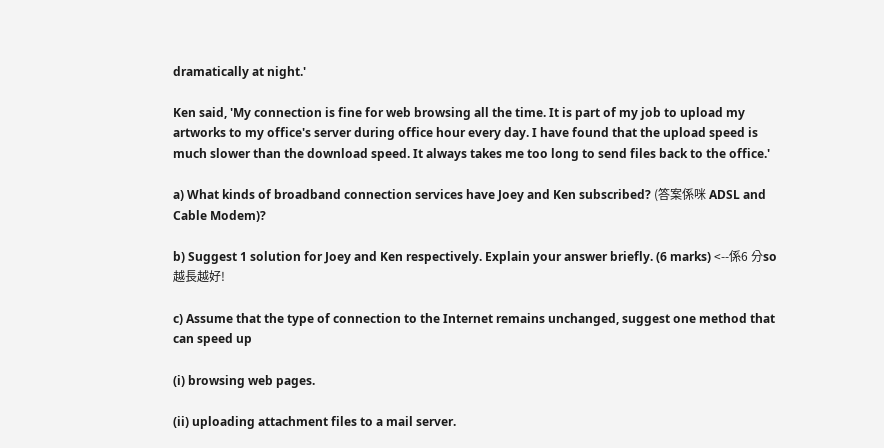dramatically at night.'

Ken said, 'My connection is fine for web browsing all the time. It is part of my job to upload my artworks to my office's server during office hour every day. I have found that the upload speed is much slower than the download speed. It always takes me too long to send files back to the office.'

a) What kinds of broadband connection services have Joey and Ken subscribed? (答案係咪 ADSL and Cable Modem)?

b) Suggest 1 solution for Joey and Ken respectively. Explain your answer briefly. (6 marks) <--係6 分so越長越好!

c) Assume that the type of connection to the Internet remains unchanged, suggest one method that can speed up

(i) browsing web pages.

(ii) uploading attachment files to a mail server.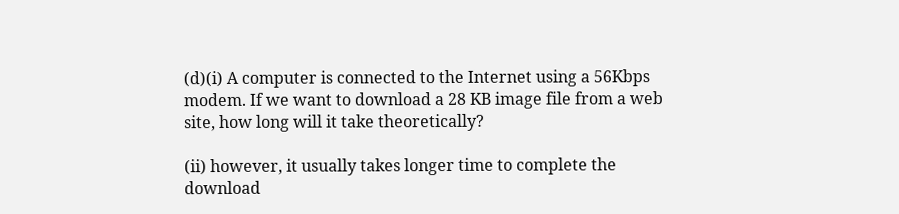(d)(i) A computer is connected to the Internet using a 56Kbps modem. If we want to download a 28 KB image file from a web site, how long will it take theoretically?

(ii) however, it usually takes longer time to complete the download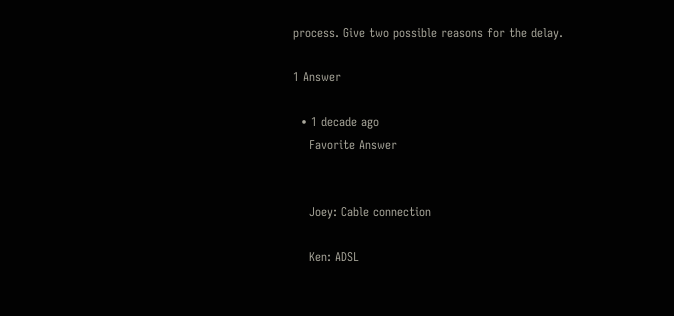process. Give two possible reasons for the delay.

1 Answer

  • 1 decade ago
    Favorite Answer


    Joey: Cable connection

    Ken: ADSL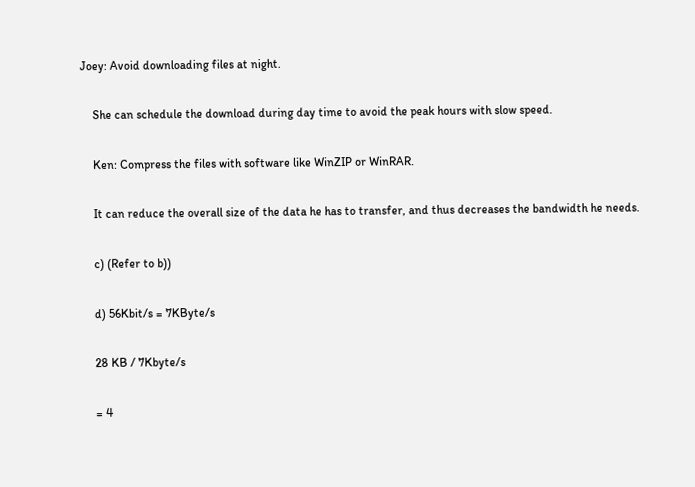Joey: Avoid downloading files at night.

    She can schedule the download during day time to avoid the peak hours with slow speed.

    Ken: Compress the files with software like WinZIP or WinRAR.

    It can reduce the overall size of the data he has to transfer, and thus decreases the bandwidth he needs.

    c) (Refer to b))

    d) 56Kbit/s = 7KByte/s

    28 KB / 7Kbyte/s

    = 4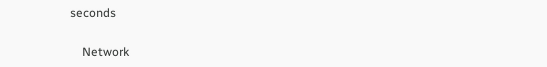seconds


    Network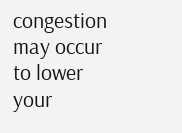congestion may occur to lower your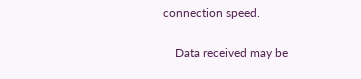connection speed.

    Data received may be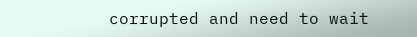corrupted and need to wait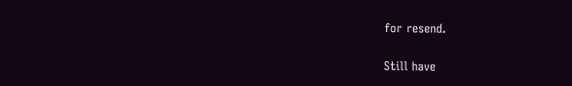for resend.

Still have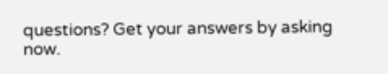questions? Get your answers by asking now.